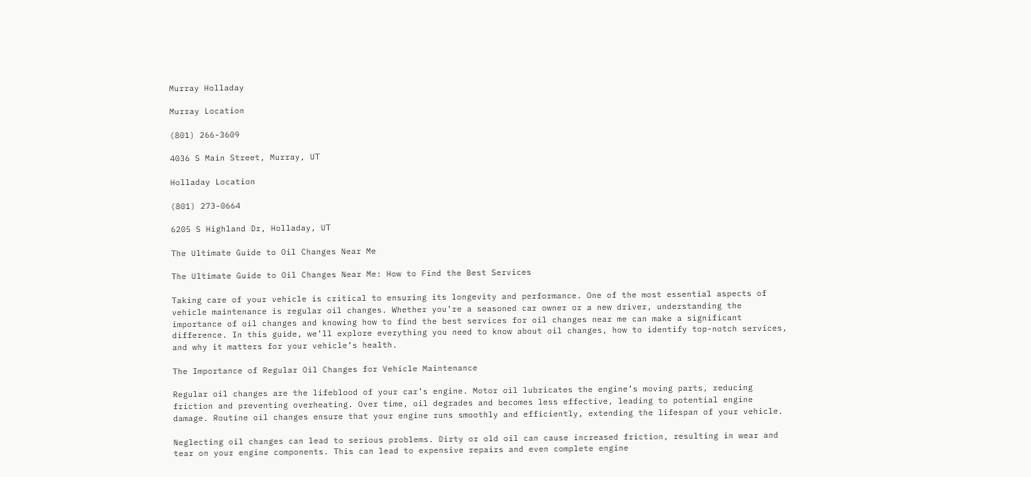Murray Holladay

Murray Location

(801) 266-3609

4036 S Main Street, Murray, UT

Holladay Location

(801) 273-0664

6205 S Highland Dr, Holladay, UT

The Ultimate Guide to Oil Changes Near Me

The Ultimate Guide to Oil Changes Near Me: How to Find the Best Services

Taking care of your vehicle is critical to ensuring its longevity and performance. One of the most essential aspects of vehicle maintenance is regular oil changes. Whether you’re a seasoned car owner or a new driver, understanding the importance of oil changes and knowing how to find the best services for oil changes near me can make a significant difference. In this guide, we’ll explore everything you need to know about oil changes, how to identify top-notch services, and why it matters for your vehicle’s health.

The Importance of Regular Oil Changes for Vehicle Maintenance

Regular oil changes are the lifeblood of your car’s engine. Motor oil lubricates the engine’s moving parts, reducing friction and preventing overheating. Over time, oil degrades and becomes less effective, leading to potential engine damage. Routine oil changes ensure that your engine runs smoothly and efficiently, extending the lifespan of your vehicle.

Neglecting oil changes can lead to serious problems. Dirty or old oil can cause increased friction, resulting in wear and tear on your engine components. This can lead to expensive repairs and even complete engine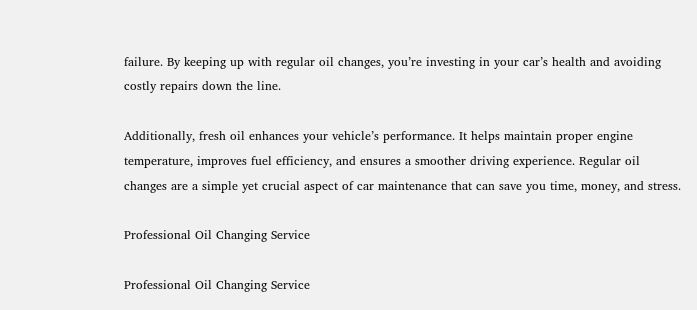failure. By keeping up with regular oil changes, you’re investing in your car’s health and avoiding costly repairs down the line.

Additionally, fresh oil enhances your vehicle’s performance. It helps maintain proper engine temperature, improves fuel efficiency, and ensures a smoother driving experience. Regular oil changes are a simple yet crucial aspect of car maintenance that can save you time, money, and stress.

Professional Oil Changing Service

Professional Oil Changing Service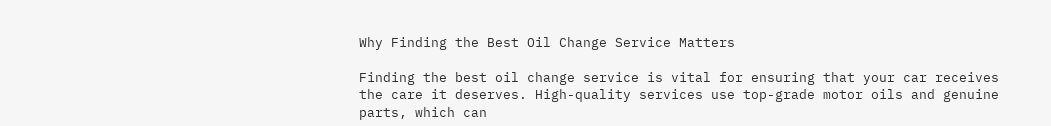Why Finding the Best Oil Change Service Matters

Finding the best oil change service is vital for ensuring that your car receives the care it deserves. High-quality services use top-grade motor oils and genuine parts, which can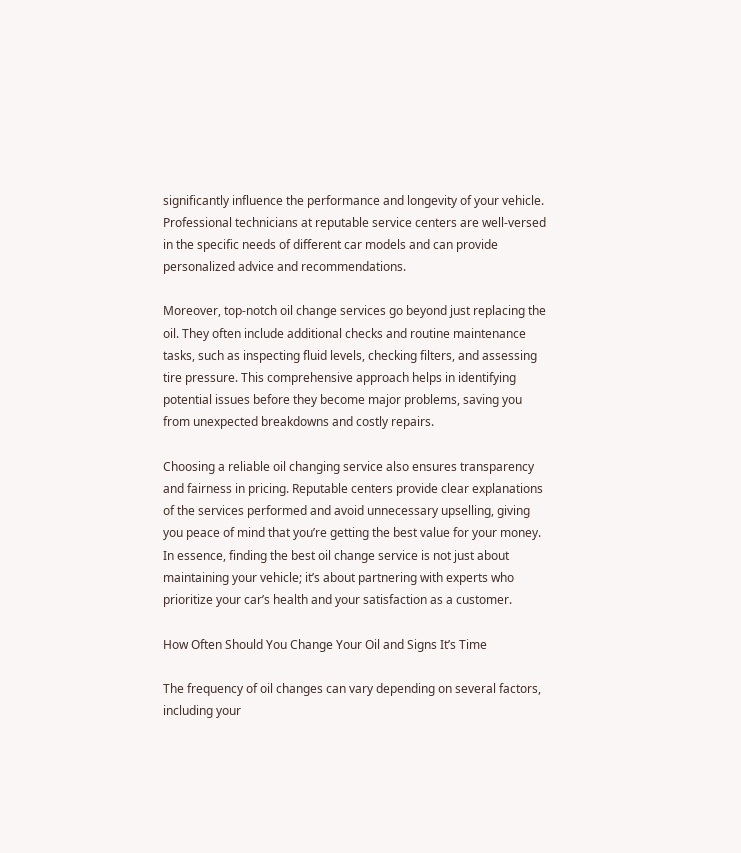significantly influence the performance and longevity of your vehicle. Professional technicians at reputable service centers are well-versed in the specific needs of different car models and can provide personalized advice and recommendations.

Moreover, top-notch oil change services go beyond just replacing the oil. They often include additional checks and routine maintenance tasks, such as inspecting fluid levels, checking filters, and assessing tire pressure. This comprehensive approach helps in identifying potential issues before they become major problems, saving you from unexpected breakdowns and costly repairs.

Choosing a reliable oil changing service also ensures transparency and fairness in pricing. Reputable centers provide clear explanations of the services performed and avoid unnecessary upselling, giving you peace of mind that you’re getting the best value for your money. In essence, finding the best oil change service is not just about maintaining your vehicle; it’s about partnering with experts who prioritize your car’s health and your satisfaction as a customer.

How Often Should You Change Your Oil and Signs It’s Time

The frequency of oil changes can vary depending on several factors, including your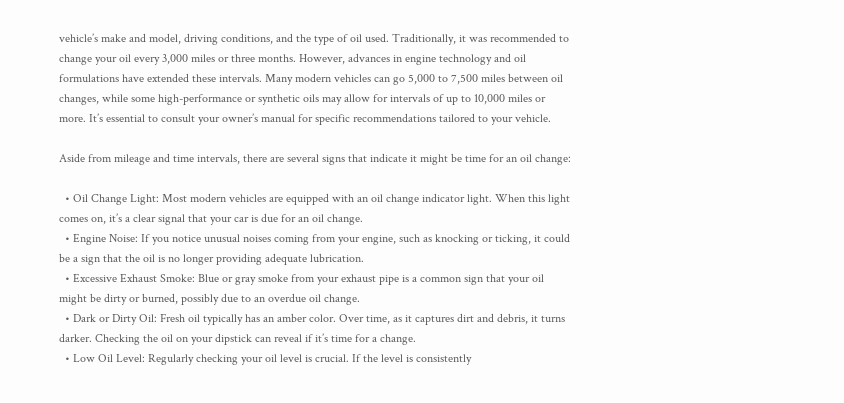vehicle’s make and model, driving conditions, and the type of oil used. Traditionally, it was recommended to change your oil every 3,000 miles or three months. However, advances in engine technology and oil formulations have extended these intervals. Many modern vehicles can go 5,000 to 7,500 miles between oil changes, while some high-performance or synthetic oils may allow for intervals of up to 10,000 miles or more. It’s essential to consult your owner’s manual for specific recommendations tailored to your vehicle.

Aside from mileage and time intervals, there are several signs that indicate it might be time for an oil change:

  • Oil Change Light: Most modern vehicles are equipped with an oil change indicator light. When this light comes on, it’s a clear signal that your car is due for an oil change.
  • Engine Noise: If you notice unusual noises coming from your engine, such as knocking or ticking, it could be a sign that the oil is no longer providing adequate lubrication.
  • Excessive Exhaust Smoke: Blue or gray smoke from your exhaust pipe is a common sign that your oil might be dirty or burned, possibly due to an overdue oil change.
  • Dark or Dirty Oil: Fresh oil typically has an amber color. Over time, as it captures dirt and debris, it turns darker. Checking the oil on your dipstick can reveal if it’s time for a change.
  • Low Oil Level: Regularly checking your oil level is crucial. If the level is consistently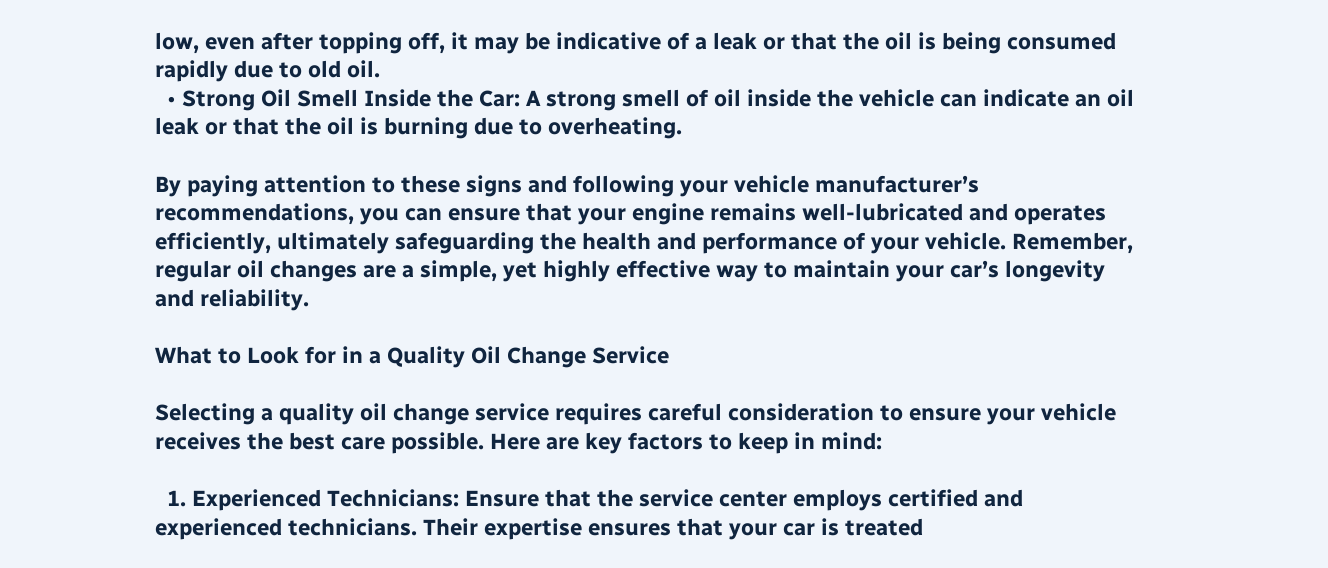low, even after topping off, it may be indicative of a leak or that the oil is being consumed rapidly due to old oil.
  • Strong Oil Smell Inside the Car: A strong smell of oil inside the vehicle can indicate an oil leak or that the oil is burning due to overheating.

By paying attention to these signs and following your vehicle manufacturer’s recommendations, you can ensure that your engine remains well-lubricated and operates efficiently, ultimately safeguarding the health and performance of your vehicle. Remember, regular oil changes are a simple, yet highly effective way to maintain your car’s longevity and reliability.

What to Look for in a Quality Oil Change Service

Selecting a quality oil change service requires careful consideration to ensure your vehicle receives the best care possible. Here are key factors to keep in mind:

  1. Experienced Technicians: Ensure that the service center employs certified and experienced technicians. Their expertise ensures that your car is treated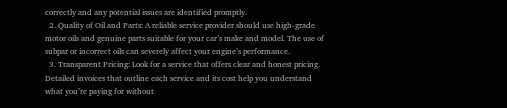correctly and any potential issues are identified promptly.
  2. Quality of Oil and Parts: A reliable service provider should use high-grade motor oils and genuine parts suitable for your car’s make and model. The use of subpar or incorrect oils can severely affect your engine’s performance.
  3. Transparent Pricing: Look for a service that offers clear and honest pricing. Detailed invoices that outline each service and its cost help you understand what you’re paying for without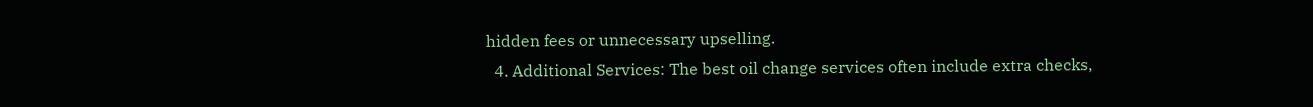hidden fees or unnecessary upselling.
  4. Additional Services: The best oil change services often include extra checks,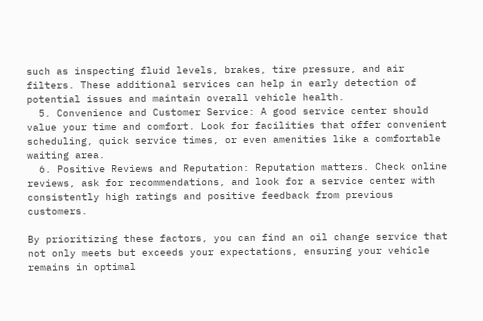such as inspecting fluid levels, brakes, tire pressure, and air filters. These additional services can help in early detection of potential issues and maintain overall vehicle health.
  5. Convenience and Customer Service: A good service center should value your time and comfort. Look for facilities that offer convenient scheduling, quick service times, or even amenities like a comfortable waiting area.
  6. Positive Reviews and Reputation: Reputation matters. Check online reviews, ask for recommendations, and look for a service center with consistently high ratings and positive feedback from previous customers.

By prioritizing these factors, you can find an oil change service that not only meets but exceeds your expectations, ensuring your vehicle remains in optimal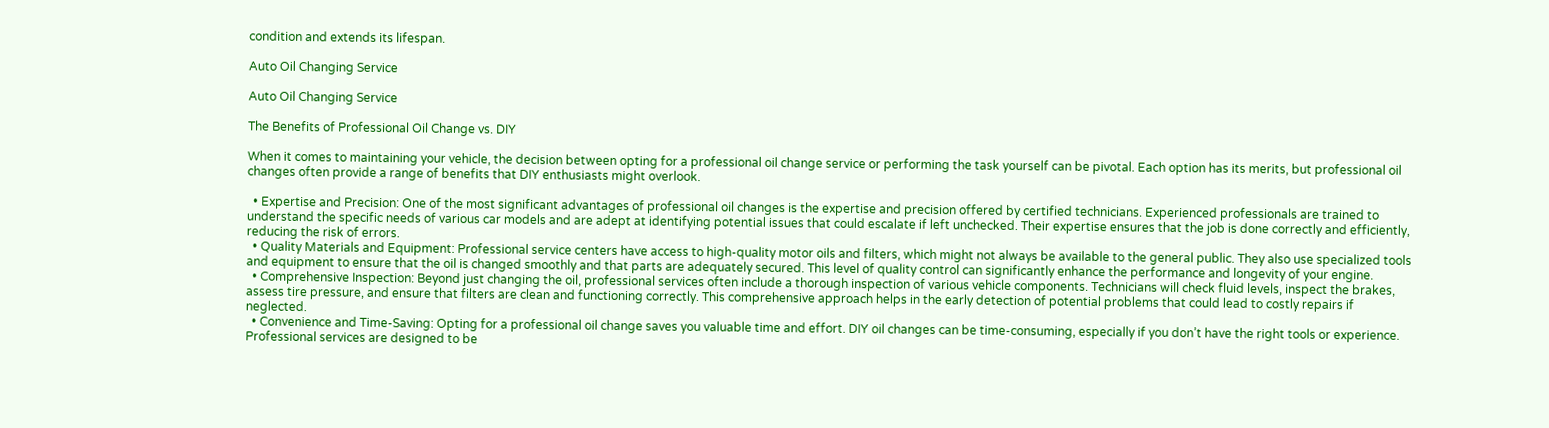condition and extends its lifespan.

Auto Oil Changing Service

Auto Oil Changing Service

The Benefits of Professional Oil Change vs. DIY

When it comes to maintaining your vehicle, the decision between opting for a professional oil change service or performing the task yourself can be pivotal. Each option has its merits, but professional oil changes often provide a range of benefits that DIY enthusiasts might overlook.

  • Expertise and Precision: One of the most significant advantages of professional oil changes is the expertise and precision offered by certified technicians. Experienced professionals are trained to understand the specific needs of various car models and are adept at identifying potential issues that could escalate if left unchecked. Their expertise ensures that the job is done correctly and efficiently, reducing the risk of errors.
  • Quality Materials and Equipment: Professional service centers have access to high-quality motor oils and filters, which might not always be available to the general public. They also use specialized tools and equipment to ensure that the oil is changed smoothly and that parts are adequately secured. This level of quality control can significantly enhance the performance and longevity of your engine.
  • Comprehensive Inspection: Beyond just changing the oil, professional services often include a thorough inspection of various vehicle components. Technicians will check fluid levels, inspect the brakes, assess tire pressure, and ensure that filters are clean and functioning correctly. This comprehensive approach helps in the early detection of potential problems that could lead to costly repairs if neglected.
  • Convenience and Time-Saving: Opting for a professional oil change saves you valuable time and effort. DIY oil changes can be time-consuming, especially if you don’t have the right tools or experience. Professional services are designed to be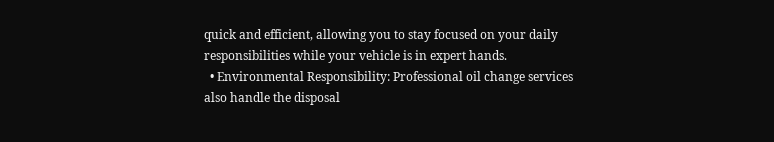quick and efficient, allowing you to stay focused on your daily responsibilities while your vehicle is in expert hands.
  • Environmental Responsibility: Professional oil change services also handle the disposal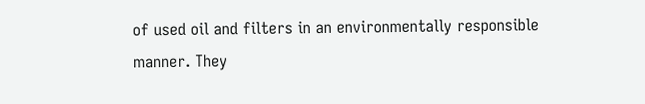of used oil and filters in an environmentally responsible manner. They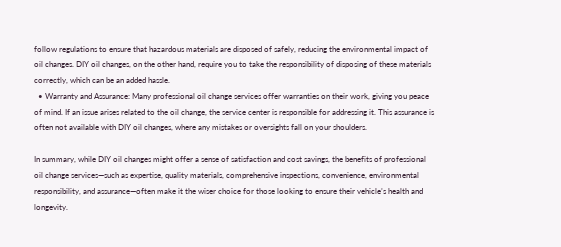follow regulations to ensure that hazardous materials are disposed of safely, reducing the environmental impact of oil changes. DIY oil changes, on the other hand, require you to take the responsibility of disposing of these materials correctly, which can be an added hassle.
  • Warranty and Assurance: Many professional oil change services offer warranties on their work, giving you peace of mind. If an issue arises related to the oil change, the service center is responsible for addressing it. This assurance is often not available with DIY oil changes, where any mistakes or oversights fall on your shoulders.

In summary, while DIY oil changes might offer a sense of satisfaction and cost savings, the benefits of professional oil change services—such as expertise, quality materials, comprehensive inspections, convenience, environmental responsibility, and assurance—often make it the wiser choice for those looking to ensure their vehicle’s health and longevity.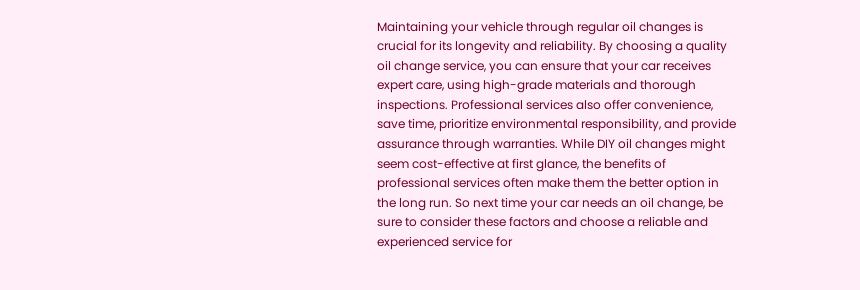Maintaining your vehicle through regular oil changes is crucial for its longevity and reliability. By choosing a quality oil change service, you can ensure that your car receives expert care, using high-grade materials and thorough inspections. Professional services also offer convenience, save time, prioritize environmental responsibility, and provide assurance through warranties. While DIY oil changes might seem cost-effective at first glance, the benefits of professional services often make them the better option in the long run. So next time your car needs an oil change, be sure to consider these factors and choose a reliable and experienced service for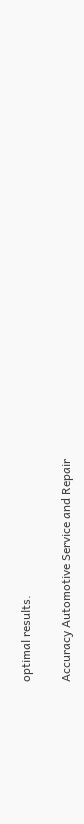optimal results.

Accuracy Automotive Service and Repair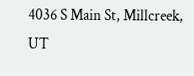4036 S Main St, Millcreek, UT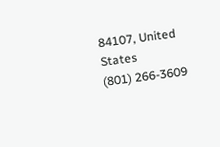84107, United States
(801) 266-3609